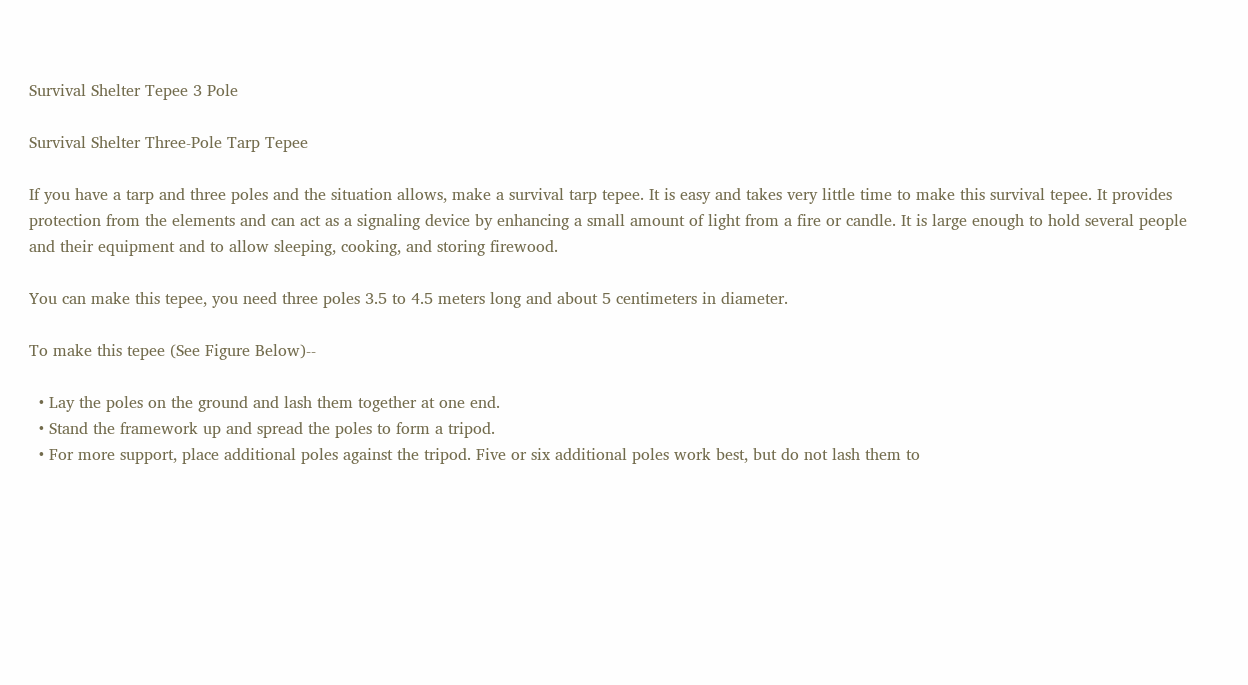Survival Shelter Tepee 3 Pole

Survival Shelter Three-Pole Tarp Tepee

If you have a tarp and three poles and the situation allows, make a survival tarp tepee. It is easy and takes very little time to make this survival tepee. It provides protection from the elements and can act as a signaling device by enhancing a small amount of light from a fire or candle. It is large enough to hold several people and their equipment and to allow sleeping, cooking, and storing firewood.

You can make this tepee, you need three poles 3.5 to 4.5 meters long and about 5 centimeters in diameter.

To make this tepee (See Figure Below)--

  • Lay the poles on the ground and lash them together at one end.
  • Stand the framework up and spread the poles to form a tripod.
  • For more support, place additional poles against the tripod. Five or six additional poles work best, but do not lash them to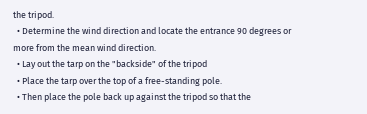the tripod.
  • Determine the wind direction and locate the entrance 90 degrees or more from the mean wind direction.
  • Lay out the tarp on the "backside" of the tripod
  • Place the tarp over the top of a free-standing pole.
  • Then place the pole back up against the tripod so that the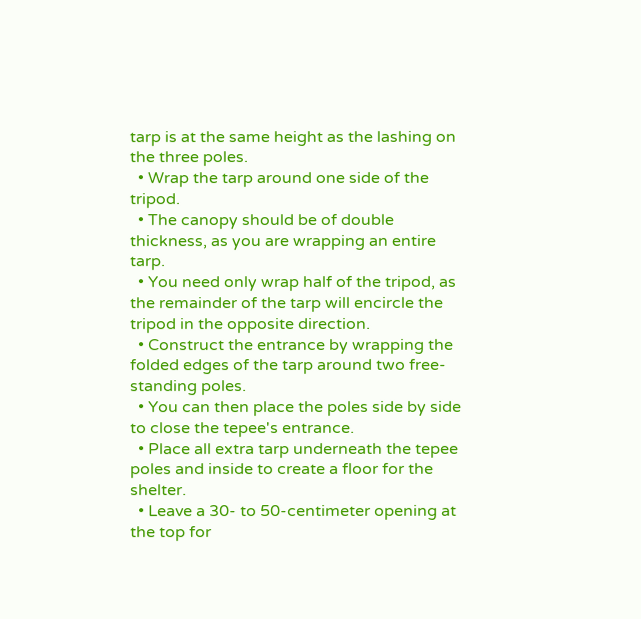tarp is at the same height as the lashing on the three poles.
  • Wrap the tarp around one side of the tripod.
  • The canopy should be of double thickness, as you are wrapping an entire tarp.
  • You need only wrap half of the tripod, as the remainder of the tarp will encircle the tripod in the opposite direction.
  • Construct the entrance by wrapping the folded edges of the tarp around two free-standing poles.
  • You can then place the poles side by side to close the tepee's entrance.
  • Place all extra tarp underneath the tepee poles and inside to create a floor for the shelter.
  • Leave a 30- to 50-centimeter opening at the top for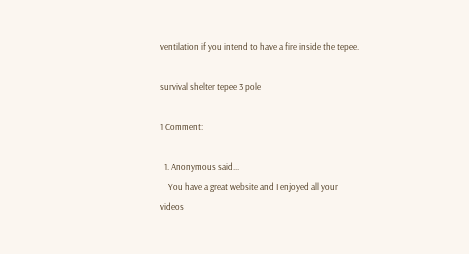ventilation if you intend to have a fire inside the tepee.

survival shelter tepee 3 pole

1 Comment:

  1. Anonymous said...
    You have a great website and I enjoyed all your videos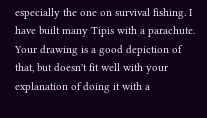especially the one on survival fishing. I have built many Tipis with a parachute. Your drawing is a good depiction of that, but doesn't fit well with your explanation of doing it with a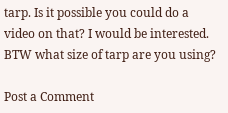tarp. Is it possible you could do a video on that? I would be interested. BTW what size of tarp are you using?

Post a Comment